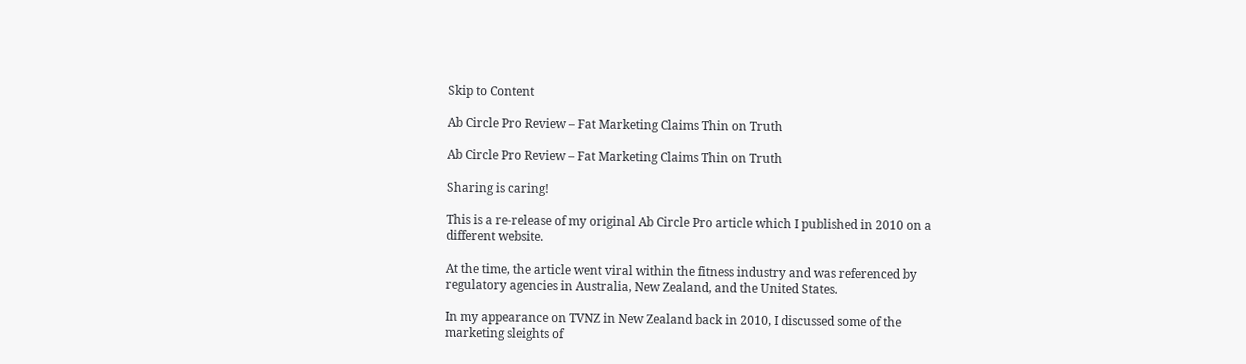Skip to Content

Ab Circle Pro Review – Fat Marketing Claims Thin on Truth

Ab Circle Pro Review – Fat Marketing Claims Thin on Truth

Sharing is caring!

This is a re-release of my original Ab Circle Pro article which I published in 2010 on a different website.

At the time, the article went viral within the fitness industry and was referenced by regulatory agencies in Australia, New Zealand, and the United States.

In my appearance on TVNZ in New Zealand back in 2010, I discussed some of the marketing sleights of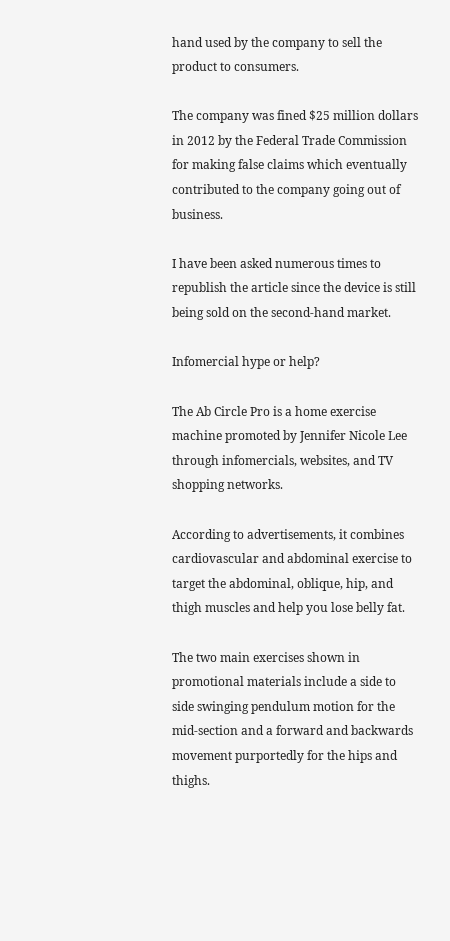hand used by the company to sell the product to consumers.

The company was fined $25 million dollars in 2012 by the Federal Trade Commission for making false claims which eventually contributed to the company going out of business.

I have been asked numerous times to republish the article since the device is still being sold on the second-hand market.

Infomercial hype or help?

The Ab Circle Pro is a home exercise machine promoted by Jennifer Nicole Lee through infomercials, websites, and TV shopping networks.

According to advertisements, it combines cardiovascular and abdominal exercise to target the abdominal, oblique, hip, and thigh muscles and help you lose belly fat.

The two main exercises shown in promotional materials include a side to side swinging pendulum motion for the mid-section and a forward and backwards movement purportedly for the hips and thighs.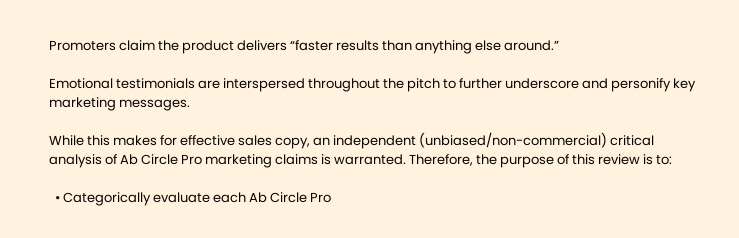Promoters claim the product delivers “faster results than anything else around.”

Emotional testimonials are interspersed throughout the pitch to further underscore and personify key marketing messages.

While this makes for effective sales copy, an independent (unbiased/non-commercial) critical analysis of Ab Circle Pro marketing claims is warranted. Therefore, the purpose of this review is to:

  • Categorically evaluate each Ab Circle Pro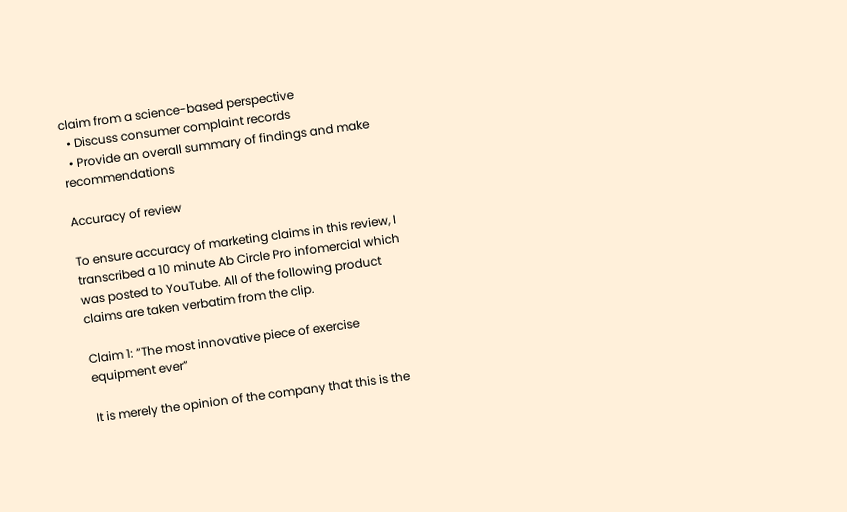claim from a science-based perspective
  • Discuss consumer complaint records
  • Provide an overall summary of findings and make recommendations

Accuracy of review

To ensure accuracy of marketing claims in this review, I transcribed a 10 minute Ab Circle Pro infomercial which was posted to YouTube. All of the following product claims are taken verbatim from the clip.

Claim 1: “The most innovative piece of exercise equipment ever”

It is merely the opinion of the company that this is the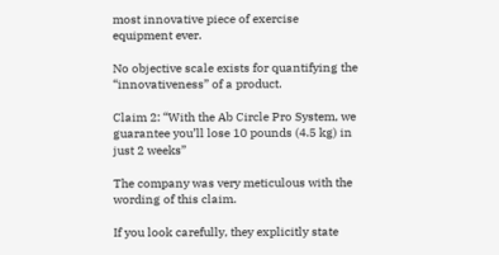most innovative piece of exercise equipment ever.

No objective scale exists for quantifying the “innovativeness” of a product.

Claim 2: “With the Ab Circle Pro System, we guarantee you’ll lose 10 pounds (4.5 kg) in just 2 weeks”

The company was very meticulous with the wording of this claim.

If you look carefully, they explicitly state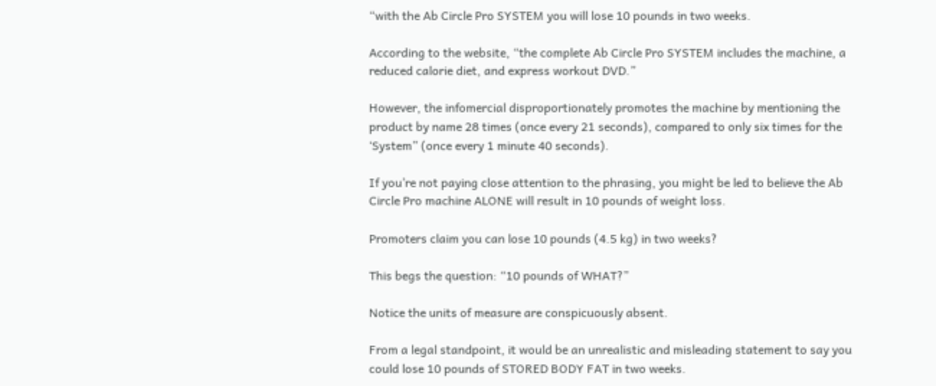“with the Ab Circle Pro SYSTEM you will lose 10 pounds in two weeks.

According to the website, “the complete Ab Circle Pro SYSTEM includes the machine, a reduced calorie diet, and express workout DVD.”

However, the infomercial disproportionately promotes the machine by mentioning the product by name 28 times (once every 21 seconds), compared to only six times for the ‘System” (once every 1 minute 40 seconds).

If you’re not paying close attention to the phrasing, you might be led to believe the Ab Circle Pro machine ALONE will result in 10 pounds of weight loss.

Promoters claim you can lose 10 pounds (4.5 kg) in two weeks?

This begs the question: “10 pounds of WHAT?”

Notice the units of measure are conspicuously absent.

From a legal standpoint, it would be an unrealistic and misleading statement to say you could lose 10 pounds of STORED BODY FAT in two weeks.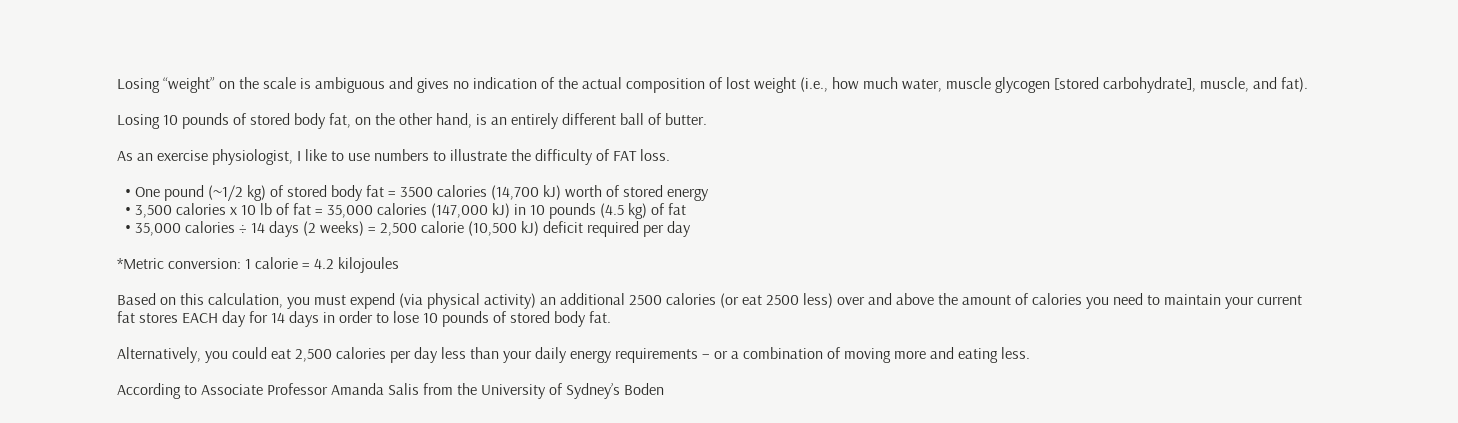Losing “weight” on the scale is ambiguous and gives no indication of the actual composition of lost weight (i.e., how much water, muscle glycogen [stored carbohydrate], muscle, and fat).

Losing 10 pounds of stored body fat, on the other hand, is an entirely different ball of butter.

As an exercise physiologist, I like to use numbers to illustrate the difficulty of FAT loss.

  • One pound (~1/2 kg) of stored body fat = 3500 calories (14,700 kJ) worth of stored energy
  • 3,500 calories x 10 lb of fat = 35,000 calories (147,000 kJ) in 10 pounds (4.5 kg) of fat
  • 35,000 calories ÷ 14 days (2 weeks) = 2,500 calorie (10,500 kJ) deficit required per day

*Metric conversion: 1 calorie = 4.2 kilojoules

Based on this calculation, you must expend (via physical activity) an additional 2500 calories (or eat 2500 less) over and above the amount of calories you need to maintain your current fat stores EACH day for 14 days in order to lose 10 pounds of stored body fat.

Alternatively, you could eat 2,500 calories per day less than your daily energy requirements – or a combination of moving more and eating less.

According to Associate Professor Amanda Salis from the University of Sydney’s Boden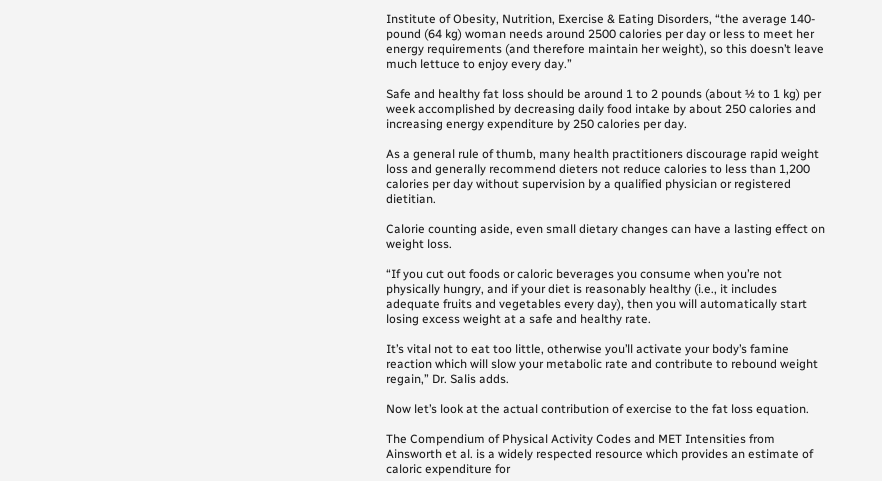Institute of Obesity, Nutrition, Exercise & Eating Disorders, “the average 140-pound (64 kg) woman needs around 2500 calories per day or less to meet her energy requirements (and therefore maintain her weight), so this doesn’t leave much lettuce to enjoy every day.”

Safe and healthy fat loss should be around 1 to 2 pounds (about ½ to 1 kg) per week accomplished by decreasing daily food intake by about 250 calories and increasing energy expenditure by 250 calories per day.

As a general rule of thumb, many health practitioners discourage rapid weight loss and generally recommend dieters not reduce calories to less than 1,200 calories per day without supervision by a qualified physician or registered dietitian.

Calorie counting aside, even small dietary changes can have a lasting effect on weight loss.

“If you cut out foods or caloric beverages you consume when you’re not physically hungry, and if your diet is reasonably healthy (i.e., it includes adequate fruits and vegetables every day), then you will automatically start losing excess weight at a safe and healthy rate.

It’s vital not to eat too little, otherwise you’ll activate your body’s famine reaction which will slow your metabolic rate and contribute to rebound weight regain,” Dr. Salis adds.

Now let’s look at the actual contribution of exercise to the fat loss equation.

The Compendium of Physical Activity Codes and MET Intensities from Ainsworth et al. is a widely respected resource which provides an estimate of caloric expenditure for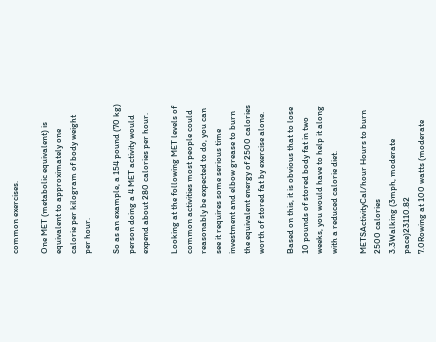common exercises.

One MET (metabolic equivalent) is equivalent to approximately one calorie per kilogram of body weight per hour.

So as an example, a 154 pound (70 kg) person doing a 4 MET activity would expend about 280 calories per hour.

Looking at the following MET levels of common activities most people could reasonably be expected to do, you can see it requires some serious time investment and elbow grease to burn the equivalent energy of 2500 calories worth of stored fat by exercise alone.

Based on this, it is obvious that to lose 10 pounds of stored body fat in two weeks, you would have to help it along with a reduced calorie diet.

METSActivityCal/hour Hours to burn 2500 calories
3.3Walking (3mph, moderate pace)23110.82
7.0Rowing at 100 watts (moderate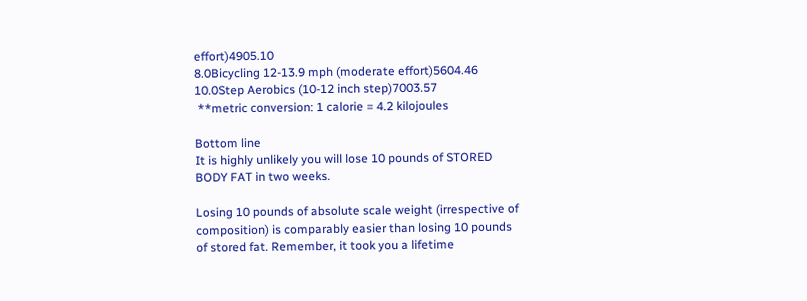effort)4905.10
8.0Bicycling 12-13.9 mph (moderate effort)5604.46
10.0Step Aerobics (10-12 inch step)7003.57
 **metric conversion: 1 calorie = 4.2 kilojoules

Bottom line
It is highly unlikely you will lose 10 pounds of STORED BODY FAT in two weeks.

Losing 10 pounds of absolute scale weight (irrespective of composition) is comparably easier than losing 10 pounds of stored fat. Remember, it took you a lifetime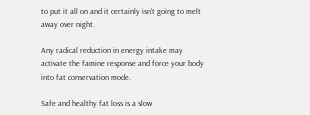to put it all on and it certainly isn’t going to melt away over night.

Any radical reduction in energy intake may activate the famine response and force your body into fat conservation mode.

Safe and healthy fat loss is a slow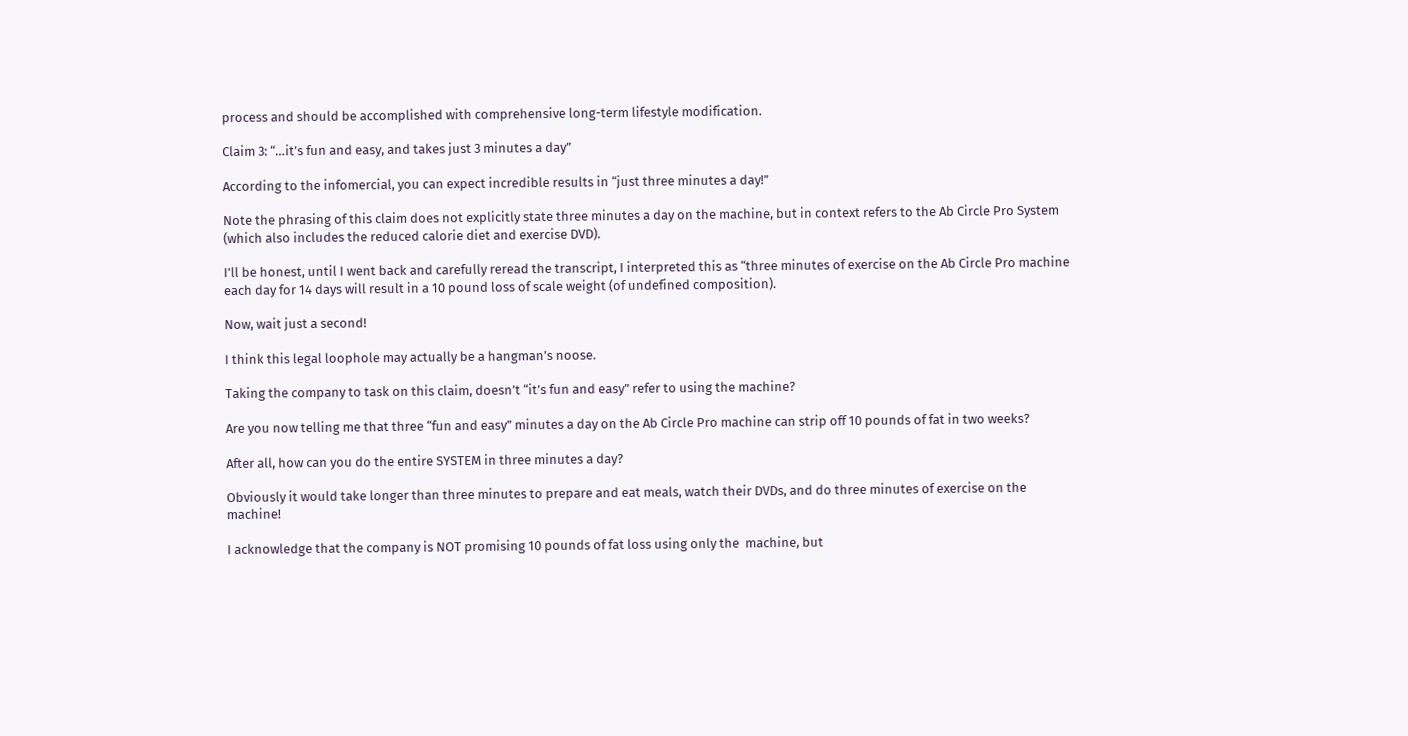process and should be accomplished with comprehensive long-term lifestyle modification.

Claim 3: “…it’s fun and easy, and takes just 3 minutes a day”

According to the infomercial, you can expect incredible results in “just three minutes a day!”

Note the phrasing of this claim does not explicitly state three minutes a day on the machine, but in context refers to the Ab Circle Pro System (which also includes the reduced calorie diet and exercise DVD).

I’ll be honest, until I went back and carefully reread the transcript, I interpreted this as “three minutes of exercise on the Ab Circle Pro machine each day for 14 days will result in a 10 pound loss of scale weight (of undefined composition).

Now, wait just a second!

I think this legal loophole may actually be a hangman’s noose.

Taking the company to task on this claim, doesn’t “it’s fun and easy” refer to using the machine?

Are you now telling me that three “fun and easy” minutes a day on the Ab Circle Pro machine can strip off 10 pounds of fat in two weeks?

After all, how can you do the entire SYSTEM in three minutes a day?

Obviously it would take longer than three minutes to prepare and eat meals, watch their DVDs, and do three minutes of exercise on the machine!

I acknowledge that the company is NOT promising 10 pounds of fat loss using only the  machine, but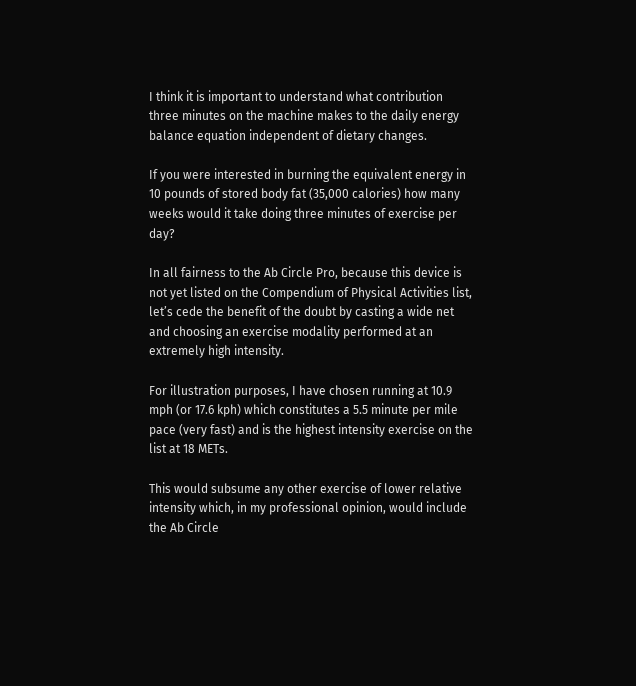I think it is important to understand what contribution three minutes on the machine makes to the daily energy balance equation independent of dietary changes.

If you were interested in burning the equivalent energy in 10 pounds of stored body fat (35,000 calories) how many weeks would it take doing three minutes of exercise per day?

In all fairness to the Ab Circle Pro, because this device is not yet listed on the Compendium of Physical Activities list, let’s cede the benefit of the doubt by casting a wide net and choosing an exercise modality performed at an extremely high intensity.

For illustration purposes, I have chosen running at 10.9 mph (or 17.6 kph) which constitutes a 5.5 minute per mile pace (very fast) and is the highest intensity exercise on the list at 18 METs.

This would subsume any other exercise of lower relative intensity which, in my professional opinion, would include the Ab Circle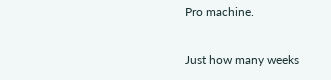Pro machine.

Just how many weeks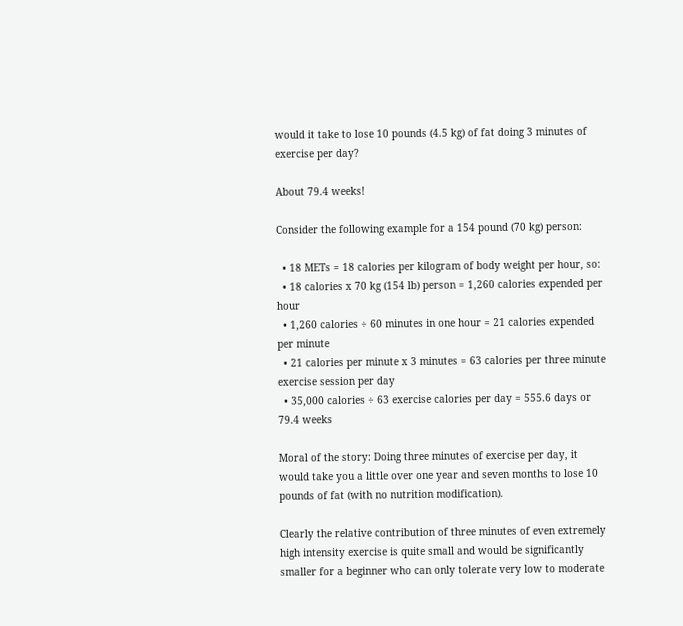would it take to lose 10 pounds (4.5 kg) of fat doing 3 minutes of exercise per day?

About 79.4 weeks!

Consider the following example for a 154 pound (70 kg) person:

  • 18 METs = 18 calories per kilogram of body weight per hour, so:
  • 18 calories x 70 kg (154 lb) person = 1,260 calories expended per hour
  • 1,260 calories ÷ 60 minutes in one hour = 21 calories expended per minute
  • 21 calories per minute x 3 minutes = 63 calories per three minute exercise session per day
  • 35,000 calories ÷ 63 exercise calories per day = 555.6 days or 79.4 weeks

Moral of the story: Doing three minutes of exercise per day, it would take you a little over one year and seven months to lose 10 pounds of fat (with no nutrition modification).

Clearly the relative contribution of three minutes of even extremely high intensity exercise is quite small and would be significantly smaller for a beginner who can only tolerate very low to moderate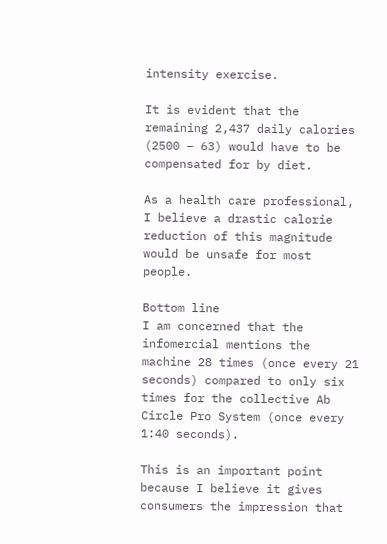intensity exercise.

It is evident that the remaining 2,437 daily calories (2500 – 63) would have to be compensated for by diet.

As a health care professional, I believe a drastic calorie reduction of this magnitude would be unsafe for most people.

Bottom line
I am concerned that the infomercial mentions the machine 28 times (once every 21 seconds) compared to only six times for the collective Ab Circle Pro System (once every 1:40 seconds).

This is an important point because I believe it gives consumers the impression that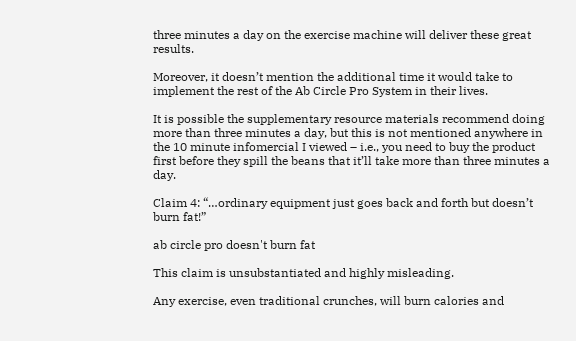three minutes a day on the exercise machine will deliver these great results.

Moreover, it doesn’t mention the additional time it would take to implement the rest of the Ab Circle Pro System in their lives.

It is possible the supplementary resource materials recommend doing more than three minutes a day, but this is not mentioned anywhere in the 10 minute infomercial I viewed – i.e., you need to buy the product first before they spill the beans that it’ll take more than three minutes a day.

Claim 4: “…ordinary equipment just goes back and forth but doesn’t burn fat!”

ab circle pro doesn't burn fat

This claim is unsubstantiated and highly misleading.

Any exercise, even traditional crunches, will burn calories and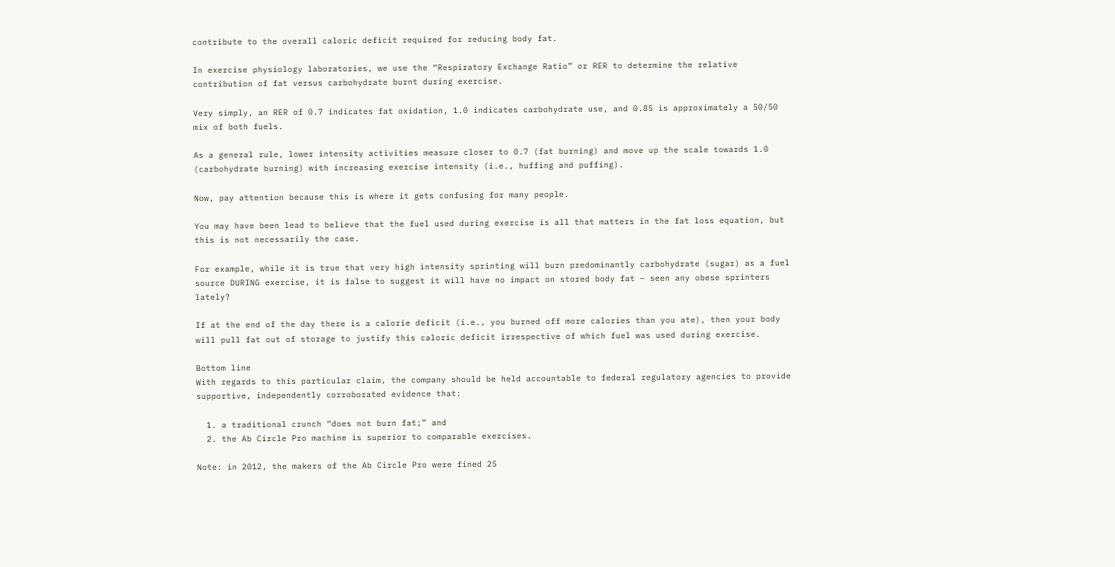contribute to the overall caloric deficit required for reducing body fat.

In exercise physiology laboratories, we use the “Respiratory Exchange Ratio” or RER to determine the relative contribution of fat versus carbohydrate burnt during exercise.

Very simply, an RER of 0.7 indicates fat oxidation, 1.0 indicates carbohydrate use, and 0.85 is approximately a 50/50 mix of both fuels.

As a general rule, lower intensity activities measure closer to 0.7 (fat burning) and move up the scale towards 1.0 (carbohydrate burning) with increasing exercise intensity (i.e., huffing and puffing).

Now, pay attention because this is where it gets confusing for many people.

You may have been lead to believe that the fuel used during exercise is all that matters in the fat loss equation, but this is not necessarily the case.

For example, while it is true that very high intensity sprinting will burn predominantly carbohydrate (sugar) as a fuel source DURING exercise, it is false to suggest it will have no impact on stored body fat – seen any obese sprinters lately?

If at the end of the day there is a calorie deficit (i.e., you burned off more calories than you ate), then your body will pull fat out of storage to justify this caloric deficit irrespective of which fuel was used during exercise.

Bottom line
With regards to this particular claim, the company should be held accountable to federal regulatory agencies to provide supportive, independently corroborated evidence that:

  1. a traditional crunch “does not burn fat;” and
  2. the Ab Circle Pro machine is superior to comparable exercises.

Note: in 2012, the makers of the Ab Circle Pro were fined 25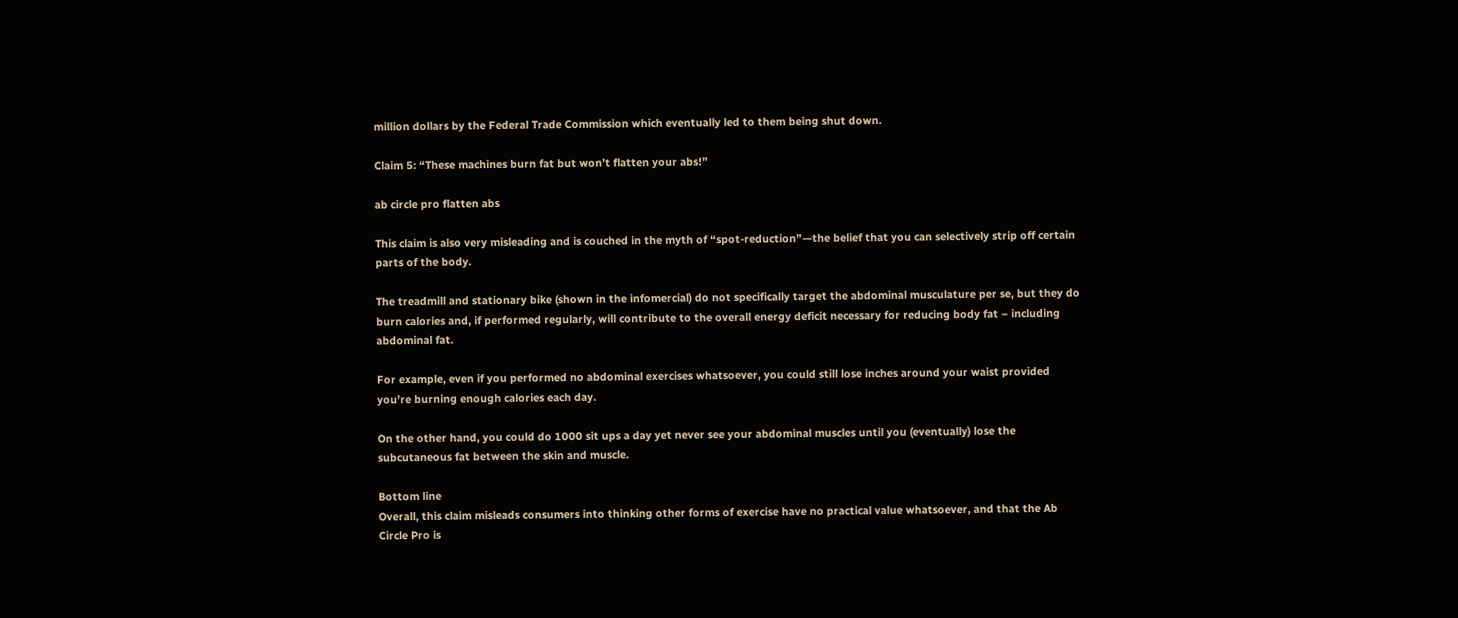million dollars by the Federal Trade Commission which eventually led to them being shut down.

Claim 5: “These machines burn fat but won’t flatten your abs!”

ab circle pro flatten abs

This claim is also very misleading and is couched in the myth of “spot-reduction”—the belief that you can selectively strip off certain parts of the body.

The treadmill and stationary bike (shown in the infomercial) do not specifically target the abdominal musculature per se, but they do burn calories and, if performed regularly, will contribute to the overall energy deficit necessary for reducing body fat – including abdominal fat.

For example, even if you performed no abdominal exercises whatsoever, you could still lose inches around your waist provided you’re burning enough calories each day.

On the other hand, you could do 1000 sit ups a day yet never see your abdominal muscles until you (eventually) lose the subcutaneous fat between the skin and muscle.

Bottom line
Overall, this claim misleads consumers into thinking other forms of exercise have no practical value whatsoever, and that the Ab Circle Pro is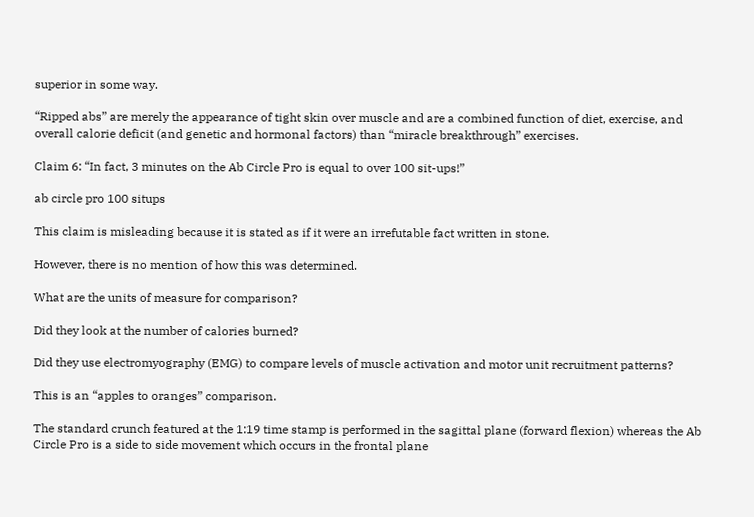superior in some way.

“Ripped abs” are merely the appearance of tight skin over muscle and are a combined function of diet, exercise, and overall calorie deficit (and genetic and hormonal factors) than “miracle breakthrough” exercises.

Claim 6: “In fact, 3 minutes on the Ab Circle Pro is equal to over 100 sit-ups!”

ab circle pro 100 situps

This claim is misleading because it is stated as if it were an irrefutable fact written in stone.

However, there is no mention of how this was determined.

What are the units of measure for comparison?

Did they look at the number of calories burned?

Did they use electromyography (EMG) to compare levels of muscle activation and motor unit recruitment patterns?

This is an “apples to oranges” comparison.

The standard crunch featured at the 1:19 time stamp is performed in the sagittal plane (forward flexion) whereas the Ab Circle Pro is a side to side movement which occurs in the frontal plane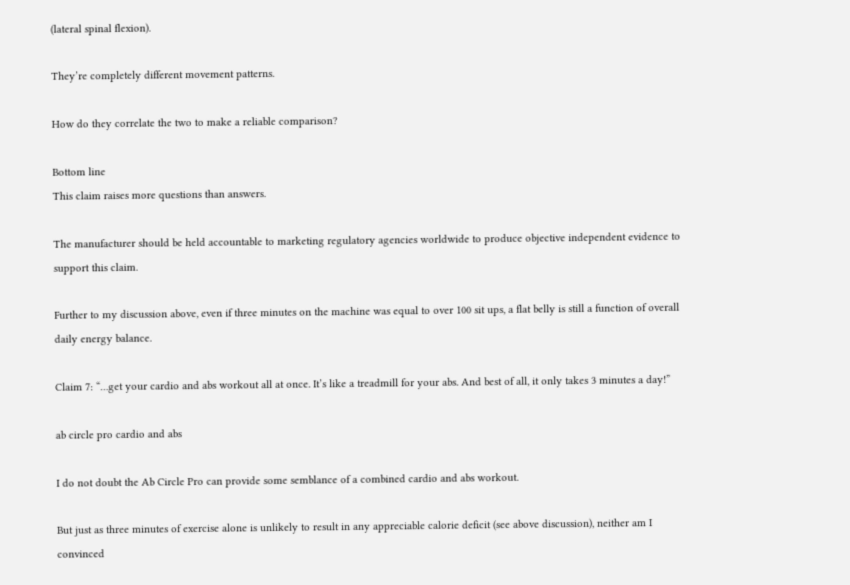(lateral spinal flexion).

They’re completely different movement patterns.

How do they correlate the two to make a reliable comparison?

Bottom line
This claim raises more questions than answers.

The manufacturer should be held accountable to marketing regulatory agencies worldwide to produce objective independent evidence to support this claim.

Further to my discussion above, even if three minutes on the machine was equal to over 100 sit ups, a flat belly is still a function of overall daily energy balance.

Claim 7: “…get your cardio and abs workout all at once. It’s like a treadmill for your abs. And best of all, it only takes 3 minutes a day!”

ab circle pro cardio and abs

I do not doubt the Ab Circle Pro can provide some semblance of a combined cardio and abs workout.

But just as three minutes of exercise alone is unlikely to result in any appreciable calorie deficit (see above discussion), neither am I convinced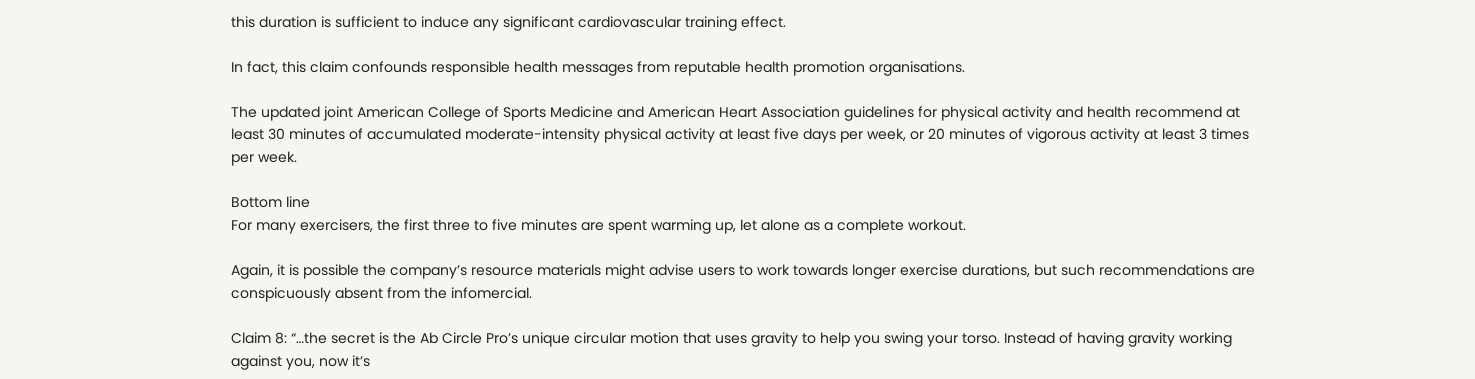this duration is sufficient to induce any significant cardiovascular training effect.

In fact, this claim confounds responsible health messages from reputable health promotion organisations.

The updated joint American College of Sports Medicine and American Heart Association guidelines for physical activity and health recommend at least 30 minutes of accumulated moderate-intensity physical activity at least five days per week, or 20 minutes of vigorous activity at least 3 times per week.

Bottom line
For many exercisers, the first three to five minutes are spent warming up, let alone as a complete workout.

Again, it is possible the company’s resource materials might advise users to work towards longer exercise durations, but such recommendations are conspicuously absent from the infomercial.

Claim 8: “…the secret is the Ab Circle Pro’s unique circular motion that uses gravity to help you swing your torso. Instead of having gravity working against you, now it’s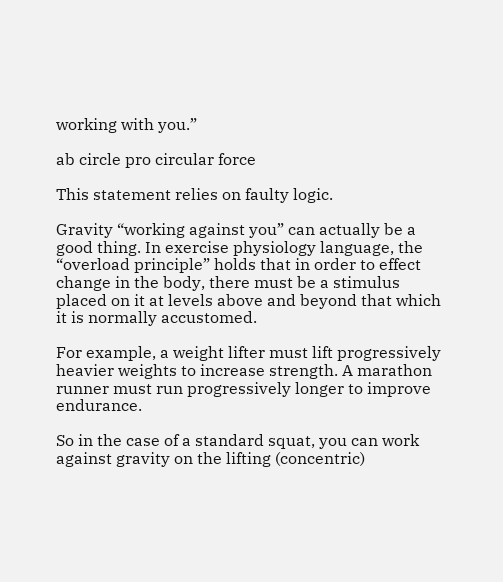working with you.”

ab circle pro circular force

This statement relies on faulty logic.

Gravity “working against you” can actually be a good thing. In exercise physiology language, the “overload principle” holds that in order to effect change in the body, there must be a stimulus placed on it at levels above and beyond that which it is normally accustomed.

For example, a weight lifter must lift progressively heavier weights to increase strength. A marathon runner must run progressively longer to improve endurance.

So in the case of a standard squat, you can work against gravity on the lifting (concentric)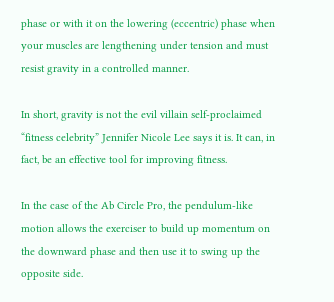phase or with it on the lowering (eccentric) phase when your muscles are lengthening under tension and must resist gravity in a controlled manner.

In short, gravity is not the evil villain self-proclaimed “fitness celebrity” Jennifer Nicole Lee says it is. It can, in fact, be an effective tool for improving fitness.

In the case of the Ab Circle Pro, the pendulum-like motion allows the exerciser to build up momentum on the downward phase and then use it to swing up the opposite side.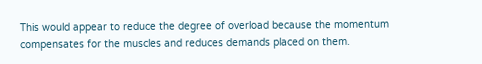This would appear to reduce the degree of overload because the momentum compensates for the muscles and reduces demands placed on them.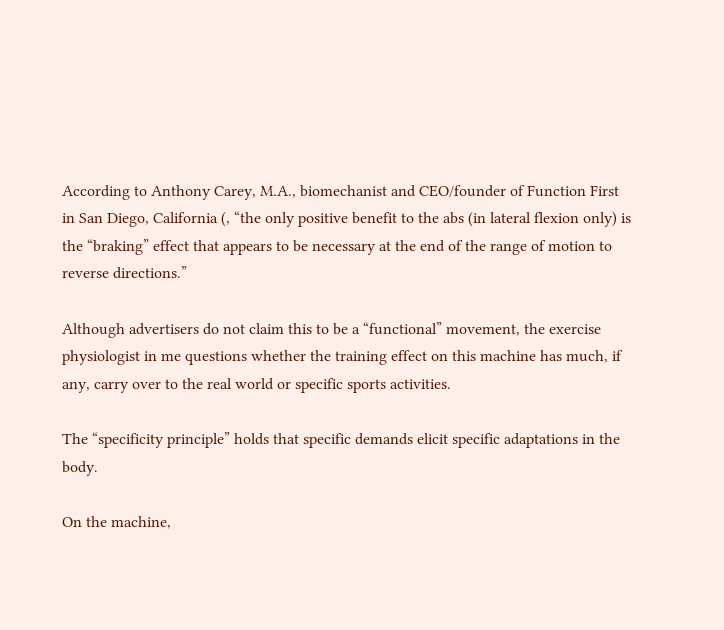According to Anthony Carey, M.A., biomechanist and CEO/founder of Function First in San Diego, California (, “the only positive benefit to the abs (in lateral flexion only) is the “braking” effect that appears to be necessary at the end of the range of motion to reverse directions.”

Although advertisers do not claim this to be a “functional” movement, the exercise physiologist in me questions whether the training effect on this machine has much, if any, carry over to the real world or specific sports activities.

The “specificity principle” holds that specific demands elicit specific adaptations in the body.

On the machine,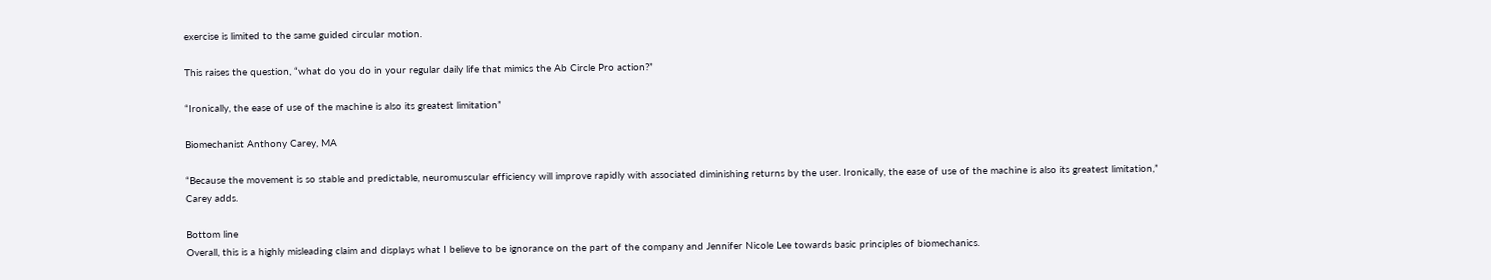exercise is limited to the same guided circular motion.

This raises the question, “what do you do in your regular daily life that mimics the Ab Circle Pro action?”

“Ironically, the ease of use of the machine is also its greatest limitation”

Biomechanist Anthony Carey, MA

“Because the movement is so stable and predictable, neuromuscular efficiency will improve rapidly with associated diminishing returns by the user. Ironically, the ease of use of the machine is also its greatest limitation,” Carey adds.

Bottom line
Overall, this is a highly misleading claim and displays what I believe to be ignorance on the part of the company and Jennifer Nicole Lee towards basic principles of biomechanics.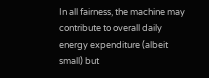In all fairness, the machine may contribute to overall daily energy expenditure (albeit small) but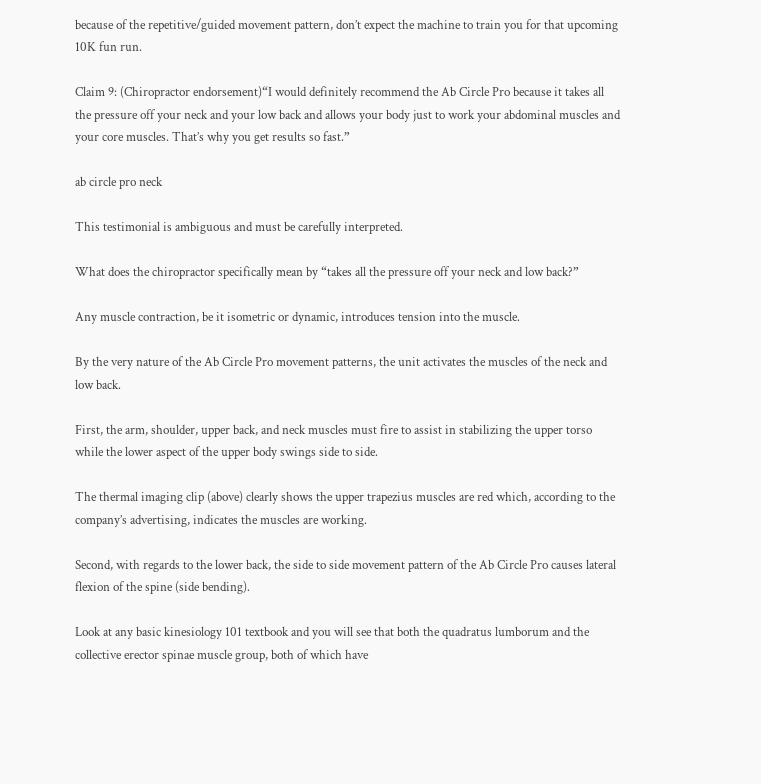because of the repetitive/guided movement pattern, don’t expect the machine to train you for that upcoming 10K fun run.

Claim 9: (Chiropractor endorsement)“I would definitely recommend the Ab Circle Pro because it takes all the pressure off your neck and your low back and allows your body just to work your abdominal muscles and your core muscles. That’s why you get results so fast.”

ab circle pro neck

This testimonial is ambiguous and must be carefully interpreted.

What does the chiropractor specifically mean by “takes all the pressure off your neck and low back?”

Any muscle contraction, be it isometric or dynamic, introduces tension into the muscle.

By the very nature of the Ab Circle Pro movement patterns, the unit activates the muscles of the neck and low back.

First, the arm, shoulder, upper back, and neck muscles must fire to assist in stabilizing the upper torso while the lower aspect of the upper body swings side to side.

The thermal imaging clip (above) clearly shows the upper trapezius muscles are red which, according to the company’s advertising, indicates the muscles are working.

Second, with regards to the lower back, the side to side movement pattern of the Ab Circle Pro causes lateral flexion of the spine (side bending).

Look at any basic kinesiology 101 textbook and you will see that both the quadratus lumborum and the collective erector spinae muscle group, both of which have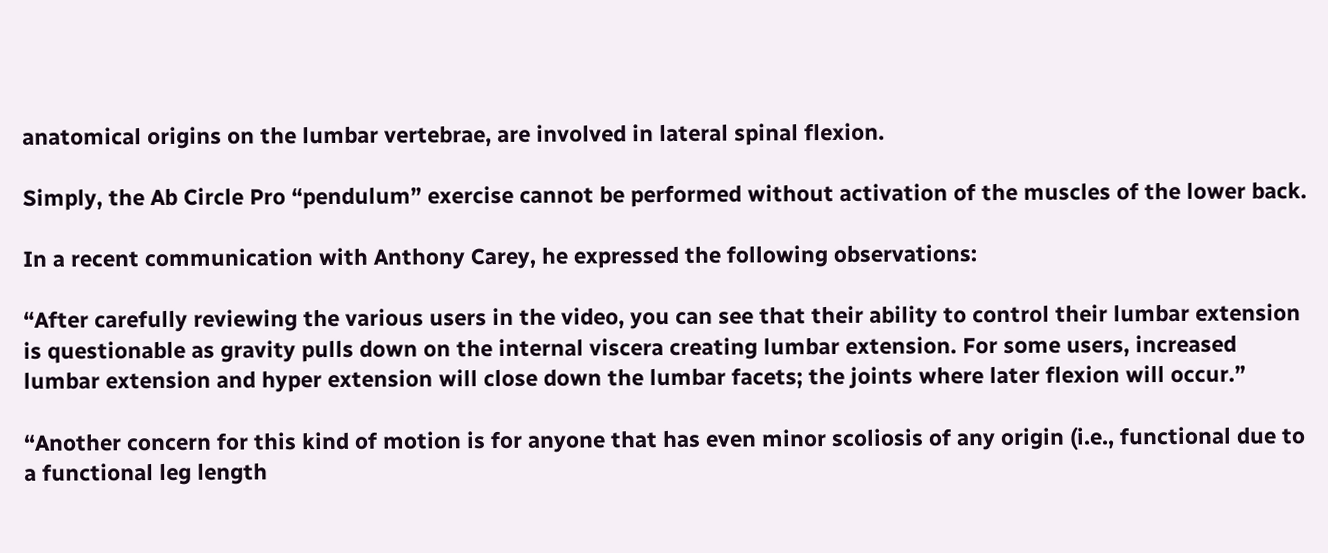anatomical origins on the lumbar vertebrae, are involved in lateral spinal flexion.

Simply, the Ab Circle Pro “pendulum” exercise cannot be performed without activation of the muscles of the lower back.

In a recent communication with Anthony Carey, he expressed the following observations:

“After carefully reviewing the various users in the video, you can see that their ability to control their lumbar extension is questionable as gravity pulls down on the internal viscera creating lumbar extension. For some users, increased lumbar extension and hyper extension will close down the lumbar facets; the joints where later flexion will occur.”

“Another concern for this kind of motion is for anyone that has even minor scoliosis of any origin (i.e., functional due to a functional leg length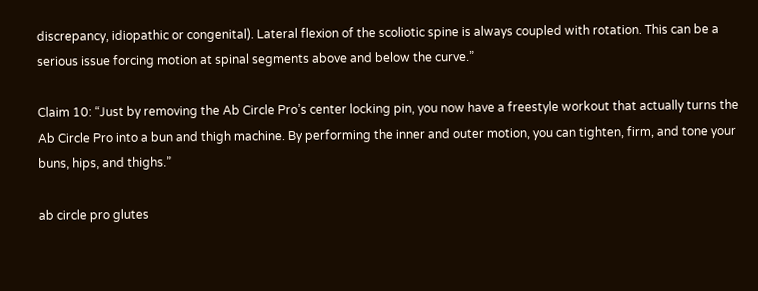discrepancy, idiopathic or congenital). Lateral flexion of the scoliotic spine is always coupled with rotation. This can be a serious issue forcing motion at spinal segments above and below the curve.”

Claim 10: “Just by removing the Ab Circle Pro’s center locking pin, you now have a freestyle workout that actually turns the Ab Circle Pro into a bun and thigh machine. By performing the inner and outer motion, you can tighten, firm, and tone your buns, hips, and thighs.”

ab circle pro glutes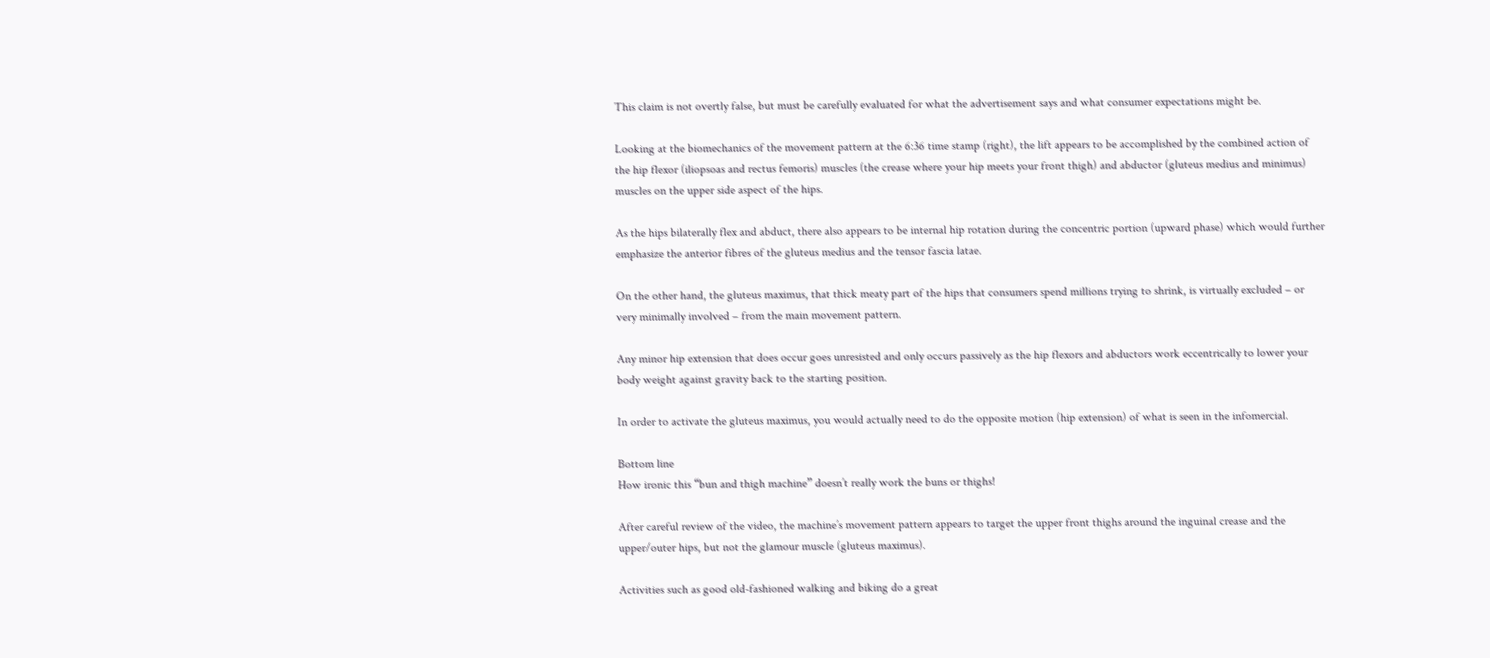This claim is not overtly false, but must be carefully evaluated for what the advertisement says and what consumer expectations might be.

Looking at the biomechanics of the movement pattern at the 6:36 time stamp (right), the lift appears to be accomplished by the combined action of the hip flexor (iliopsoas and rectus femoris) muscles (the crease where your hip meets your front thigh) and abductor (gluteus medius and minimus) muscles on the upper side aspect of the hips.

As the hips bilaterally flex and abduct, there also appears to be internal hip rotation during the concentric portion (upward phase) which would further emphasize the anterior fibres of the gluteus medius and the tensor fascia latae.

On the other hand, the gluteus maximus, that thick meaty part of the hips that consumers spend millions trying to shrink, is virtually excluded – or very minimally involved – from the main movement pattern.

Any minor hip extension that does occur goes unresisted and only occurs passively as the hip flexors and abductors work eccentrically to lower your body weight against gravity back to the starting position.

In order to activate the gluteus maximus, you would actually need to do the opposite motion (hip extension) of what is seen in the infomercial.

Bottom line
How ironic this “bun and thigh machine” doesn’t really work the buns or thighs!

After careful review of the video, the machine’s movement pattern appears to target the upper front thighs around the inguinal crease and the upper/outer hips, but not the glamour muscle (gluteus maximus).

Activities such as good old-fashioned walking and biking do a great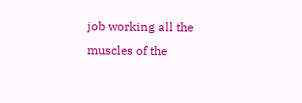job working all the muscles of the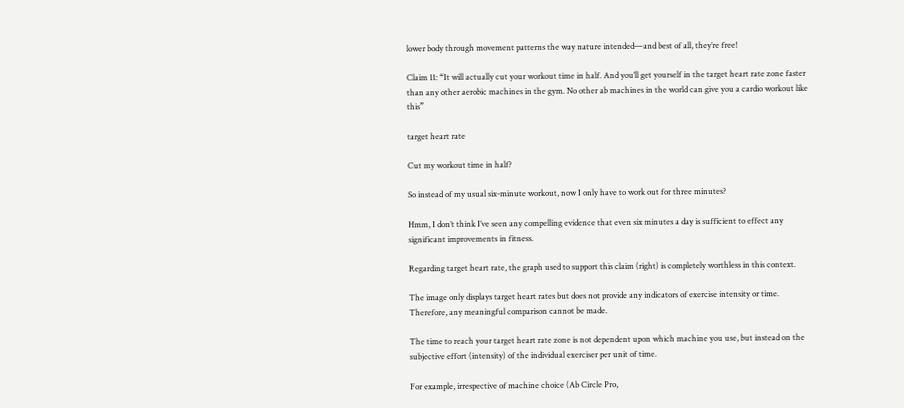lower body through movement patterns the way nature intended—and best of all, they’re free!

Claim 11: “It will actually cut your workout time in half. And you’ll get yourself in the target heart rate zone faster than any other aerobic machines in the gym. No other ab machines in the world can give you a cardio workout like this”

target heart rate

Cut my workout time in half?

So instead of my usual six-minute workout, now I only have to work out for three minutes?

Hmm, I don’t think I’ve seen any compelling evidence that even six minutes a day is sufficient to effect any significant improvements in fitness.

Regarding target heart rate, the graph used to support this claim (right) is completely worthless in this context.

The image only displays target heart rates but does not provide any indicators of exercise intensity or time. Therefore, any meaningful comparison cannot be made.

The time to reach your target heart rate zone is not dependent upon which machine you use, but instead on the subjective effort (intensity) of the individual exerciser per unit of time.

For example, irrespective of machine choice (Ab Circle Pro,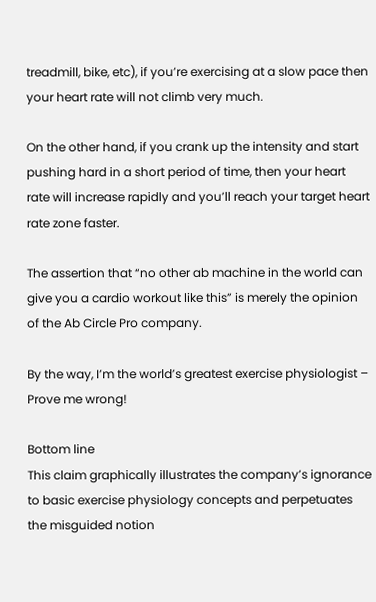treadmill, bike, etc), if you’re exercising at a slow pace then your heart rate will not climb very much.

On the other hand, if you crank up the intensity and start pushing hard in a short period of time, then your heart rate will increase rapidly and you’ll reach your target heart rate zone faster.

The assertion that “no other ab machine in the world can give you a cardio workout like this” is merely the opinion of the Ab Circle Pro company.

By the way, I’m the world’s greatest exercise physiologist – Prove me wrong!

Bottom line
This claim graphically illustrates the company’s ignorance to basic exercise physiology concepts and perpetuates the misguided notion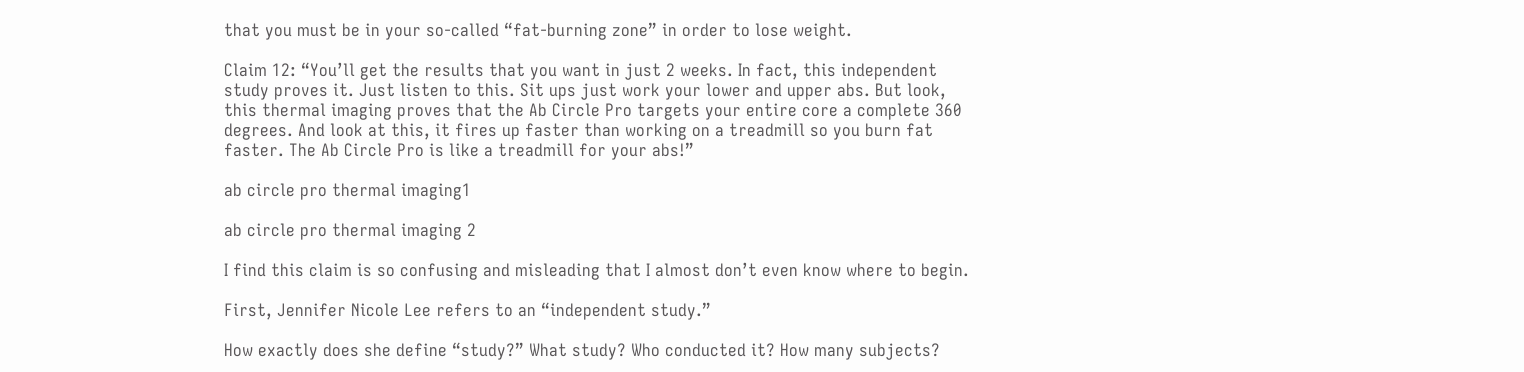that you must be in your so-called “fat-burning zone” in order to lose weight.

Claim 12: “You’ll get the results that you want in just 2 weeks. In fact, this independent study proves it. Just listen to this. Sit ups just work your lower and upper abs. But look, this thermal imaging proves that the Ab Circle Pro targets your entire core a complete 360 degrees. And look at this, it fires up faster than working on a treadmill so you burn fat faster. The Ab Circle Pro is like a treadmill for your abs!”

ab circle pro thermal imaging1

ab circle pro thermal imaging 2

I find this claim is so confusing and misleading that I almost don’t even know where to begin.

First, Jennifer Nicole Lee refers to an “independent study.”

How exactly does she define “study?” What study? Who conducted it? How many subjects?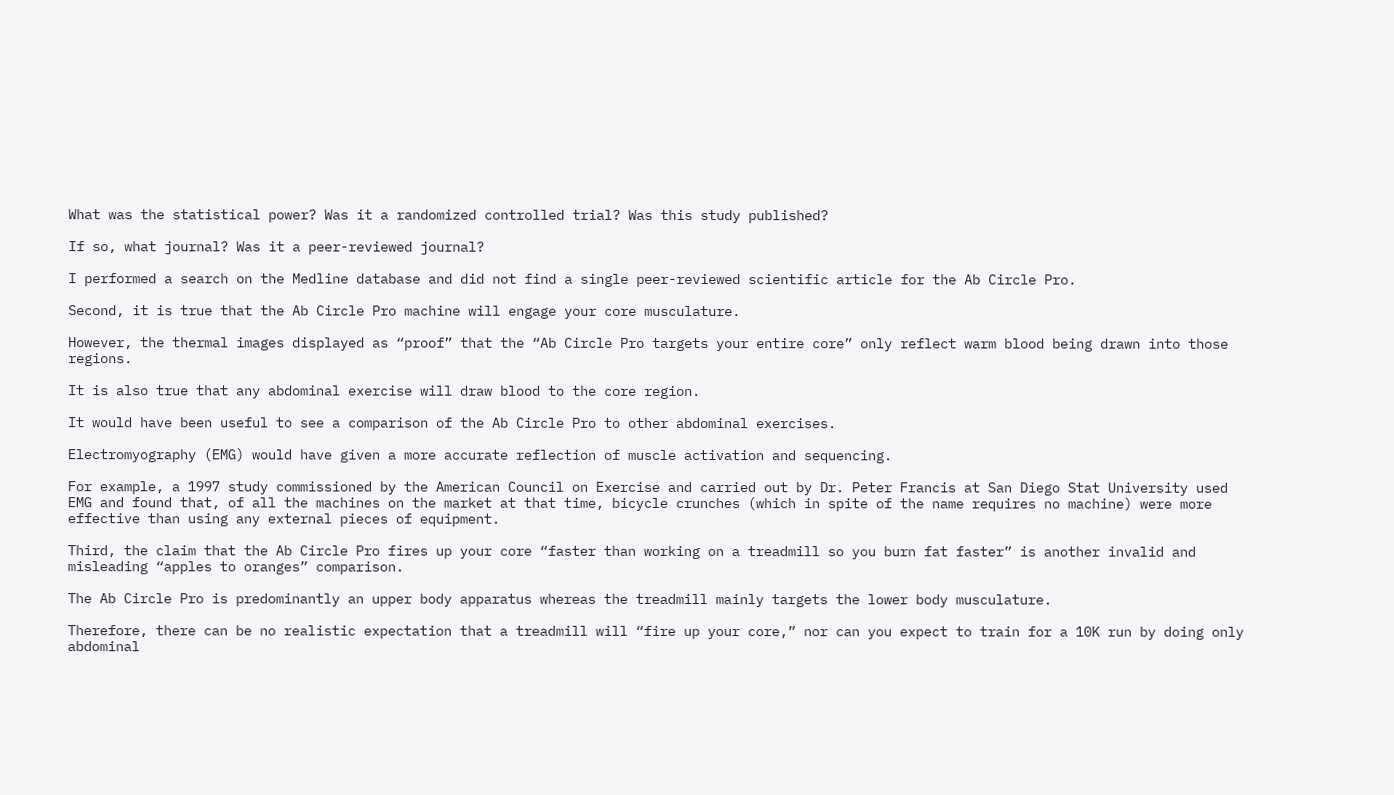What was the statistical power? Was it a randomized controlled trial? Was this study published?

If so, what journal? Was it a peer-reviewed journal?

I performed a search on the Medline database and did not find a single peer-reviewed scientific article for the Ab Circle Pro.

Second, it is true that the Ab Circle Pro machine will engage your core musculature.

However, the thermal images displayed as “proof” that the “Ab Circle Pro targets your entire core” only reflect warm blood being drawn into those regions.

It is also true that any abdominal exercise will draw blood to the core region.

It would have been useful to see a comparison of the Ab Circle Pro to other abdominal exercises.

Electromyography (EMG) would have given a more accurate reflection of muscle activation and sequencing.

For example, a 1997 study commissioned by the American Council on Exercise and carried out by Dr. Peter Francis at San Diego Stat University used EMG and found that, of all the machines on the market at that time, bicycle crunches (which in spite of the name requires no machine) were more effective than using any external pieces of equipment.

Third, the claim that the Ab Circle Pro fires up your core “faster than working on a treadmill so you burn fat faster” is another invalid and misleading “apples to oranges” comparison.

The Ab Circle Pro is predominantly an upper body apparatus whereas the treadmill mainly targets the lower body musculature.

Therefore, there can be no realistic expectation that a treadmill will “fire up your core,” nor can you expect to train for a 10K run by doing only abdominal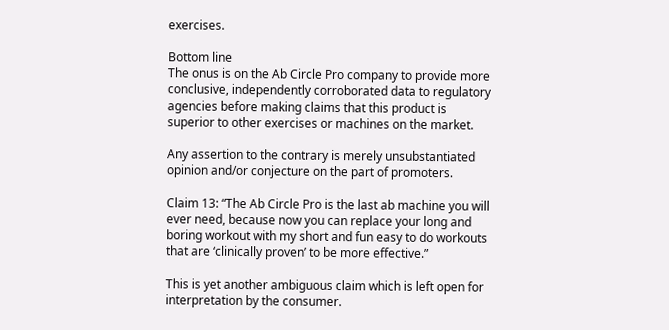exercises.

Bottom line
The onus is on the Ab Circle Pro company to provide more conclusive, independently corroborated data to regulatory agencies before making claims that this product is superior to other exercises or machines on the market.

Any assertion to the contrary is merely unsubstantiated opinion and/or conjecture on the part of promoters.

Claim 13: “The Ab Circle Pro is the last ab machine you will ever need, because now you can replace your long and boring workout with my short and fun easy to do workouts that are ‘clinically proven’ to be more effective.”

This is yet another ambiguous claim which is left open for interpretation by the consumer.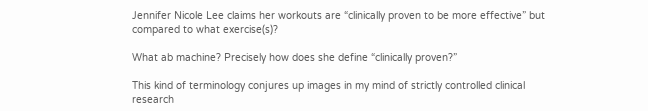Jennifer Nicole Lee claims her workouts are “clinically proven to be more effective” but compared to what exercise(s)?

What ab machine? Precisely how does she define “clinically proven?”

This kind of terminology conjures up images in my mind of strictly controlled clinical research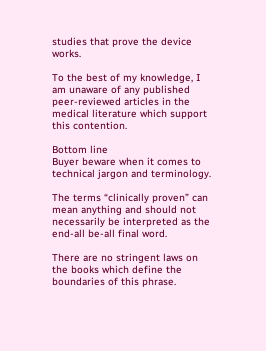studies that prove the device works.

To the best of my knowledge, I am unaware of any published peer-reviewed articles in the medical literature which support this contention.

Bottom line
Buyer beware when it comes to technical jargon and terminology.

The terms “clinically proven” can mean anything and should not necessarily be interpreted as the end-all be-all final word.

There are no stringent laws on the books which define the boundaries of this phrase.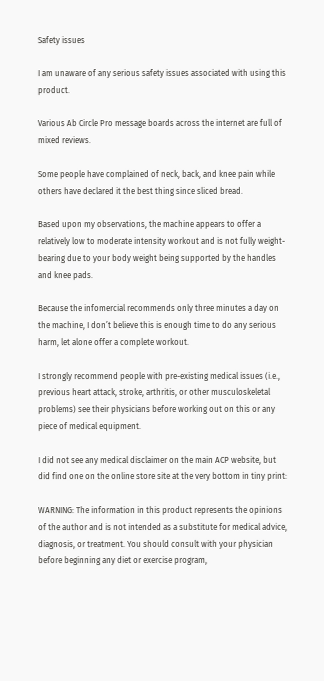Safety issues

I am unaware of any serious safety issues associated with using this product.

Various Ab Circle Pro message boards across the internet are full of mixed reviews.

Some people have complained of neck, back, and knee pain while others have declared it the best thing since sliced bread.

Based upon my observations, the machine appears to offer a relatively low to moderate intensity workout and is not fully weight-bearing due to your body weight being supported by the handles and knee pads.

Because the infomercial recommends only three minutes a day on the machine, I don’t believe this is enough time to do any serious harm, let alone offer a complete workout.

I strongly recommend people with pre-existing medical issues (i.e., previous heart attack, stroke, arthritis, or other musculoskeletal problems) see their physicians before working out on this or any piece of medical equipment.

I did not see any medical disclaimer on the main ACP website, but did find one on the online store site at the very bottom in tiny print:

WARNING: The information in this product represents the opinions of the author and is not intended as a substitute for medical advice, diagnosis, or treatment. You should consult with your physician before beginning any diet or exercise program,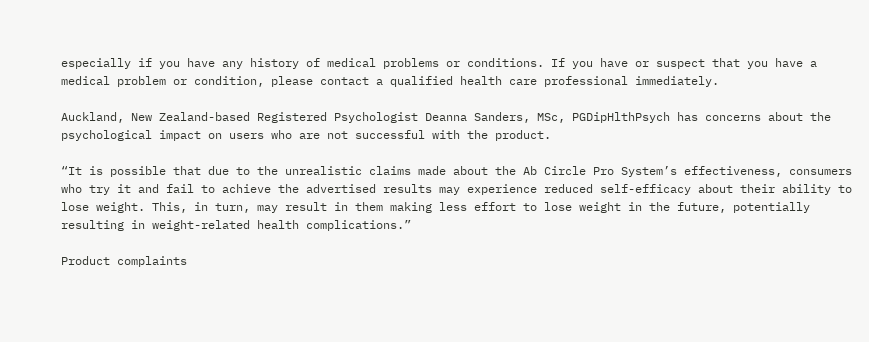especially if you have any history of medical problems or conditions. If you have or suspect that you have a medical problem or condition, please contact a qualified health care professional immediately.

Auckland, New Zealand-based Registered Psychologist Deanna Sanders, MSc, PGDipHlthPsych has concerns about the psychological impact on users who are not successful with the product.

“It is possible that due to the unrealistic claims made about the Ab Circle Pro System’s effectiveness, consumers who try it and fail to achieve the advertised results may experience reduced self-efficacy about their ability to lose weight. This, in turn, may result in them making less effort to lose weight in the future, potentially resulting in weight-related health complications.”

Product complaints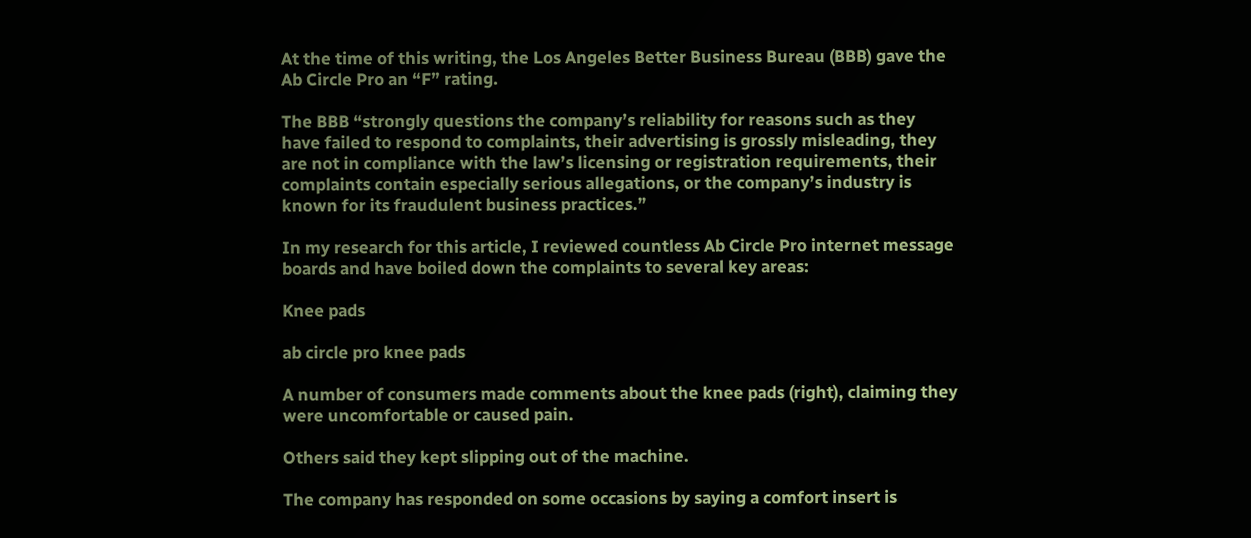At the time of this writing, the Los Angeles Better Business Bureau (BBB) gave the Ab Circle Pro an “F” rating.

The BBB “strongly questions the company’s reliability for reasons such as they have failed to respond to complaints, their advertising is grossly misleading, they are not in compliance with the law’s licensing or registration requirements, their complaints contain especially serious allegations, or the company’s industry is known for its fraudulent business practices.”

In my research for this article, I reviewed countless Ab Circle Pro internet message boards and have boiled down the complaints to several key areas:

Knee pads

ab circle pro knee pads

A number of consumers made comments about the knee pads (right), claiming they were uncomfortable or caused pain.

Others said they kept slipping out of the machine.

The company has responded on some occasions by saying a comfort insert is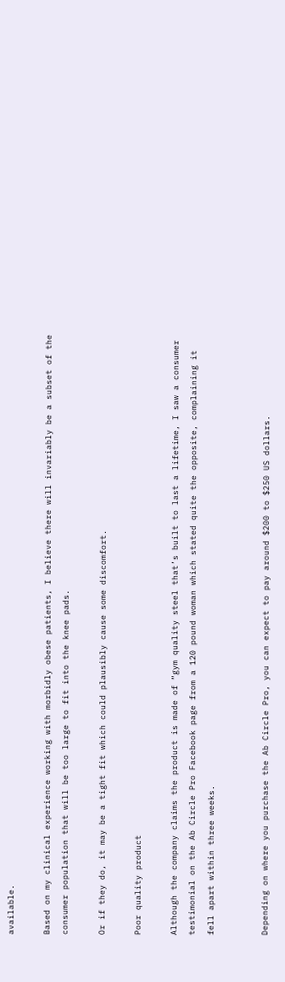available.

Based on my clinical experience working with morbidly obese patients, I believe there will invariably be a subset of the consumer population that will be too large to fit into the knee pads.

Or if they do, it may be a tight fit which could plausibly cause some discomfort.

Poor quality product

Although the company claims the product is made of “gym quality steel that’s built to last a lifetime, I saw a consumer testimonial on the Ab Circle Pro Facebook page from a 120 pound woman which stated quite the opposite, complaining it fell apart within three weeks.


Depending on where you purchase the Ab Circle Pro, you can expect to pay around $200 to $250 US dollars.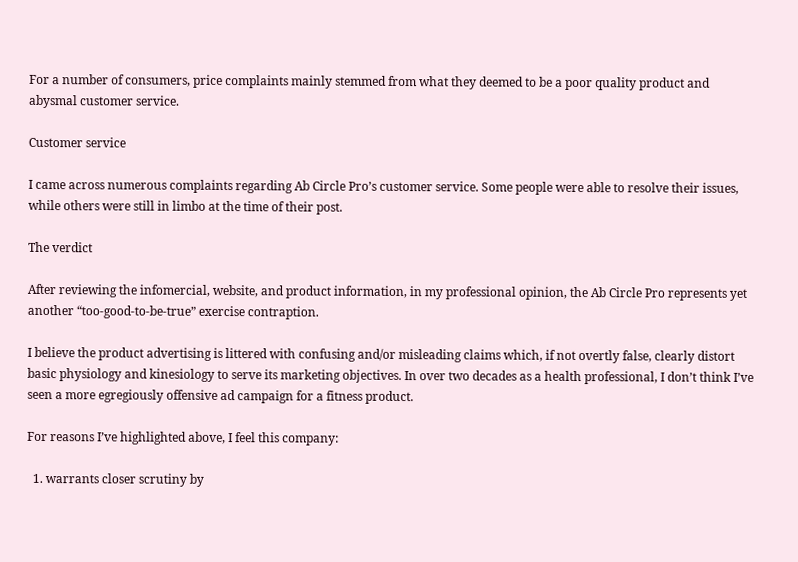For a number of consumers, price complaints mainly stemmed from what they deemed to be a poor quality product and abysmal customer service.

Customer service

I came across numerous complaints regarding Ab Circle Pro’s customer service. Some people were able to resolve their issues, while others were still in limbo at the time of their post.

The verdict

After reviewing the infomercial, website, and product information, in my professional opinion, the Ab Circle Pro represents yet another “too-good-to-be-true” exercise contraption.

I believe the product advertising is littered with confusing and/or misleading claims which, if not overtly false, clearly distort basic physiology and kinesiology to serve its marketing objectives. In over two decades as a health professional, I don’t think I’ve seen a more egregiously offensive ad campaign for a fitness product.

For reasons I’ve highlighted above, I feel this company:

  1. warrants closer scrutiny by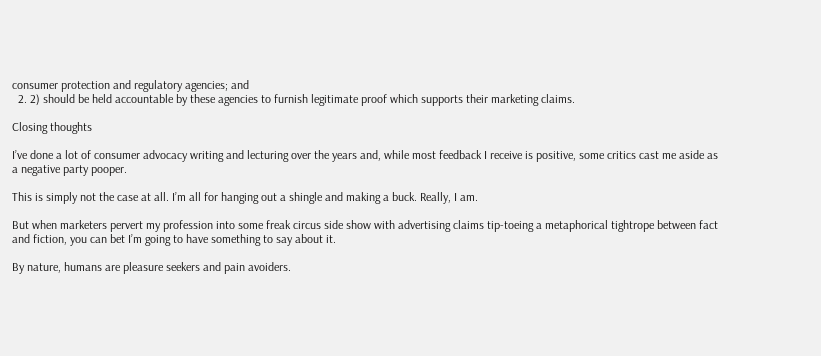consumer protection and regulatory agencies; and
  2. 2) should be held accountable by these agencies to furnish legitimate proof which supports their marketing claims.

Closing thoughts

I’ve done a lot of consumer advocacy writing and lecturing over the years and, while most feedback I receive is positive, some critics cast me aside as a negative party pooper.

This is simply not the case at all. I’m all for hanging out a shingle and making a buck. Really, I am.

But when marketers pervert my profession into some freak circus side show with advertising claims tip-toeing a metaphorical tightrope between fact and fiction, you can bet I’m going to have something to say about it.

By nature, humans are pleasure seekers and pain avoiders.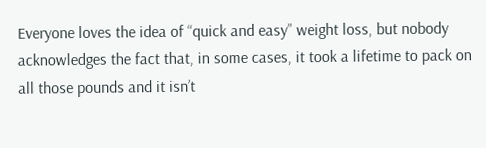Everyone loves the idea of “quick and easy” weight loss, but nobody acknowledges the fact that, in some cases, it took a lifetime to pack on all those pounds and it isn’t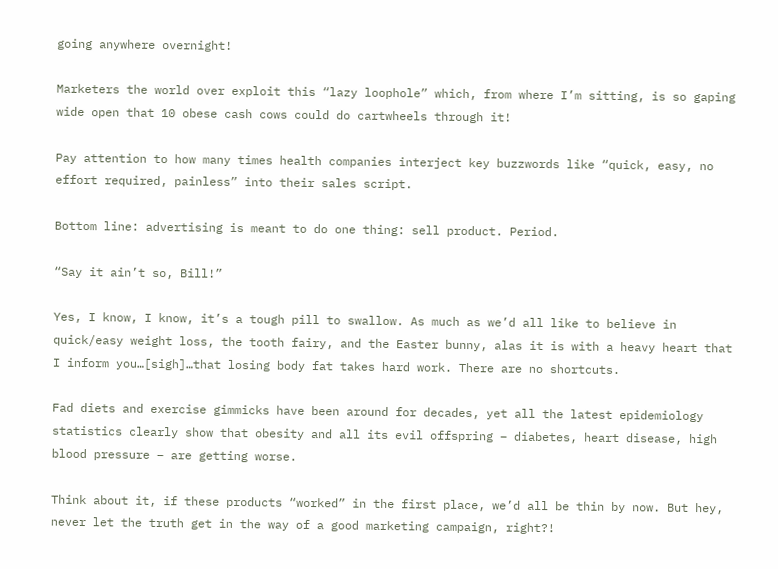going anywhere overnight!

Marketers the world over exploit this “lazy loophole” which, from where I’m sitting, is so gaping wide open that 10 obese cash cows could do cartwheels through it!

Pay attention to how many times health companies interject key buzzwords like “quick, easy, no effort required, painless” into their sales script.

Bottom line: advertising is meant to do one thing: sell product. Period.

“Say it ain’t so, Bill!”

Yes, I know, I know, it’s a tough pill to swallow. As much as we’d all like to believe in quick/easy weight loss, the tooth fairy, and the Easter bunny, alas it is with a heavy heart that I inform you…[sigh]…that losing body fat takes hard work. There are no shortcuts.

Fad diets and exercise gimmicks have been around for decades, yet all the latest epidemiology statistics clearly show that obesity and all its evil offspring – diabetes, heart disease, high blood pressure – are getting worse.

Think about it, if these products “worked” in the first place, we’d all be thin by now. But hey, never let the truth get in the way of a good marketing campaign, right?!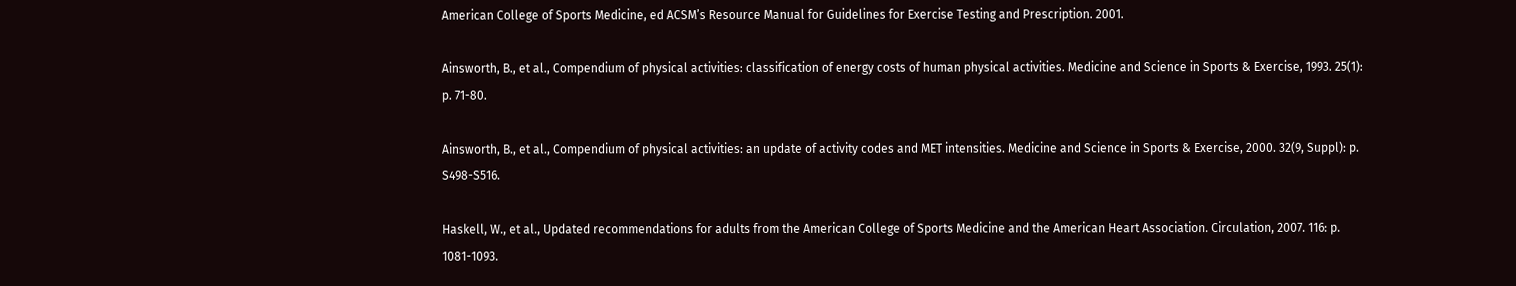American College of Sports Medicine, ed ACSM’s Resource Manual for Guidelines for Exercise Testing and Prescription. 2001.

Ainsworth, B., et al., Compendium of physical activities: classification of energy costs of human physical activities. Medicine and Science in Sports & Exercise, 1993. 25(1): p. 71-80.

Ainsworth, B., et al., Compendium of physical activities: an update of activity codes and MET intensities. Medicine and Science in Sports & Exercise, 2000. 32(9, Suppl): p. S498-S516.

Haskell, W., et al., Updated recommendations for adults from the American College of Sports Medicine and the American Heart Association. Circulation, 2007. 116: p. 1081-1093.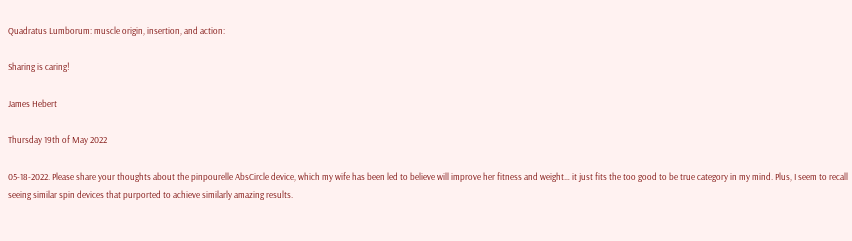Quadratus Lumborum: muscle origin, insertion, and action:

Sharing is caring!

James Hebert

Thursday 19th of May 2022

05-18-2022. Please share your thoughts about the pinpourelle AbsCircle device, which my wife has been led to believe will improve her fitness and weight… it just fits the too good to be true category in my mind. Plus, I seem to recall seeing similar spin devices that purported to achieve similarly amazing results.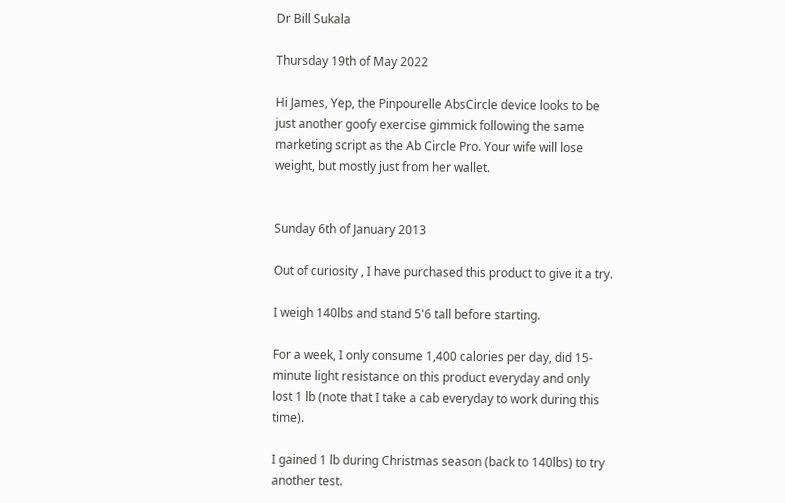Dr Bill Sukala

Thursday 19th of May 2022

Hi James, Yep, the Pinpourelle AbsCircle device looks to be just another goofy exercise gimmick following the same marketing script as the Ab Circle Pro. Your wife will lose weight, but mostly just from her wallet.


Sunday 6th of January 2013

Out of curiosity , I have purchased this product to give it a try.

I weigh 140lbs and stand 5'6 tall before starting.

For a week, I only consume 1,400 calories per day, did 15-minute light resistance on this product everyday and only lost 1 lb (note that I take a cab everyday to work during this time).

I gained 1 lb during Christmas season (back to 140lbs) to try another test.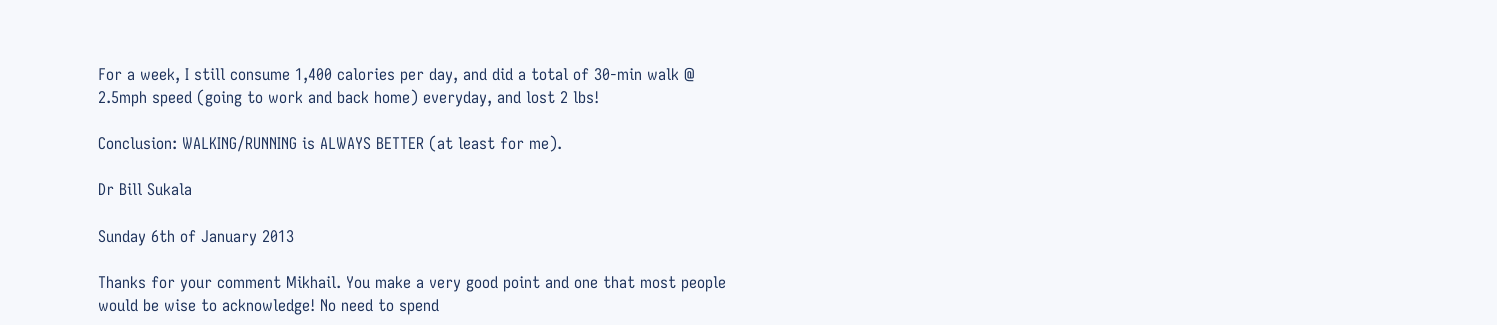For a week, I still consume 1,400 calories per day, and did a total of 30-min walk @ 2.5mph speed (going to work and back home) everyday, and lost 2 lbs!

Conclusion: WALKING/RUNNING is ALWAYS BETTER (at least for me).

Dr Bill Sukala

Sunday 6th of January 2013

Thanks for your comment Mikhail. You make a very good point and one that most people would be wise to acknowledge! No need to spend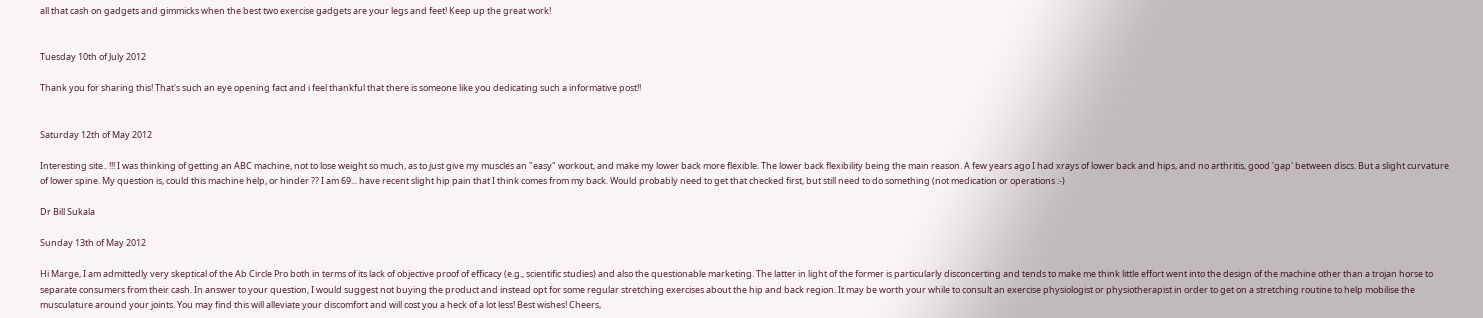all that cash on gadgets and gimmicks when the best two exercise gadgets are your legs and feet! Keep up the great work!


Tuesday 10th of July 2012

Thank you for sharing this! That's such an eye opening fact and i feel thankful that there is someone like you dedicating such a informative post!!


Saturday 12th of May 2012

Interesting site.. !!! I was thinking of getting an ABC machine, not to lose weight so much, as to just give my muscles an "easy" workout, and make my lower back more flexible. The lower back flexibility being the main reason. A few years ago I had xrays of lower back and hips, and no arthritis, good 'gap' between discs. But a slight curvature of lower spine. My question is, could this machine help, or hinder ?? I am 69... have recent slight hip pain that I think comes from my back. Would probably need to get that checked first, but still need to do something (not medication or operations :-)

Dr Bill Sukala

Sunday 13th of May 2012

Hi Marge, I am admittedly very skeptical of the Ab Circle Pro both in terms of its lack of objective proof of efficacy (e.g., scientific studies) and also the questionable marketing. The latter in light of the former is particularly disconcerting and tends to make me think little effort went into the design of the machine other than a trojan horse to separate consumers from their cash. In answer to your question, I would suggest not buying the product and instead opt for some regular stretching exercises about the hip and back region. It may be worth your while to consult an exercise physiologist or physiotherapist in order to get on a stretching routine to help mobilise the musculature around your joints. You may find this will alleviate your discomfort and will cost you a heck of a lot less! Best wishes! Cheers,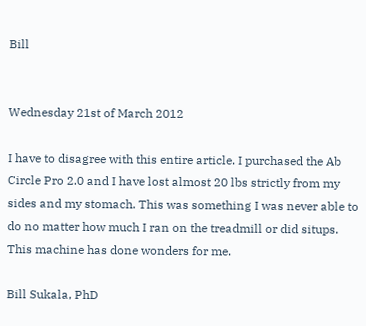Bill


Wednesday 21st of March 2012

I have to disagree with this entire article. I purchased the Ab Circle Pro 2.0 and I have lost almost 20 lbs strictly from my sides and my stomach. This was something I was never able to do no matter how much I ran on the treadmill or did situps. This machine has done wonders for me.

Bill Sukala, PhD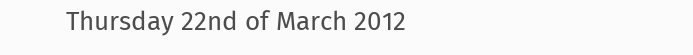Thursday 22nd of March 2012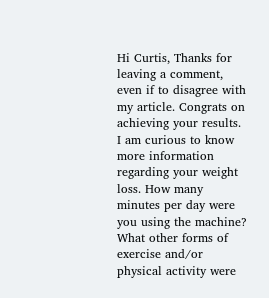Hi Curtis, Thanks for leaving a comment, even if to disagree with my article. Congrats on achieving your results. I am curious to know more information regarding your weight loss. How many minutes per day were you using the machine? What other forms of exercise and/or physical activity were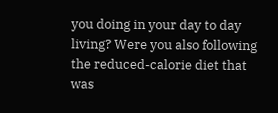you doing in your day to day living? Were you also following the reduced-calorie diet that was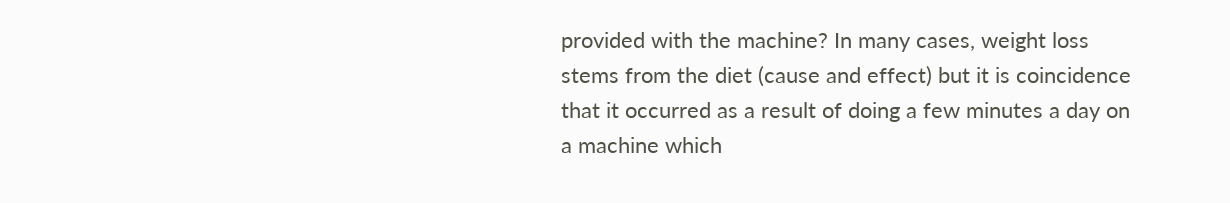provided with the machine? In many cases, weight loss stems from the diet (cause and effect) but it is coincidence that it occurred as a result of doing a few minutes a day on a machine which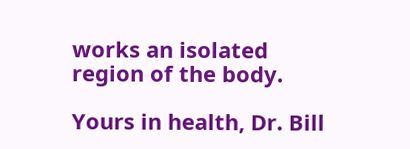works an isolated region of the body.

Yours in health, Dr. Bill